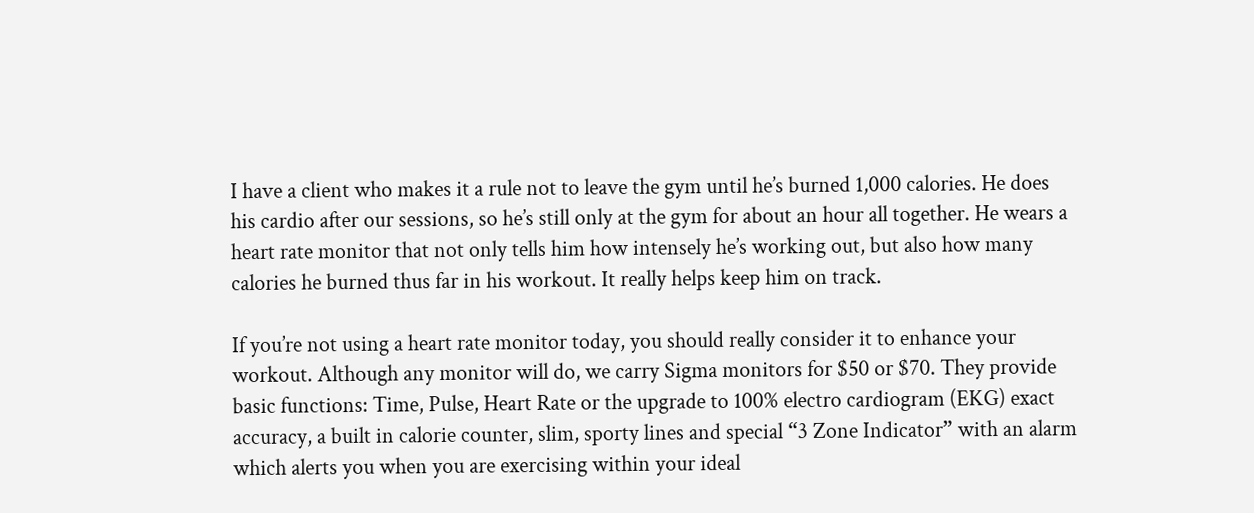I have a client who makes it a rule not to leave the gym until he’s burned 1,000 calories. He does his cardio after our sessions, so he’s still only at the gym for about an hour all together. He wears a heart rate monitor that not only tells him how intensely he’s working out, but also how many calories he burned thus far in his workout. It really helps keep him on track.

If you’re not using a heart rate monitor today, you should really consider it to enhance your workout. Although any monitor will do, we carry Sigma monitors for $50 or $70. They provide basic functions: Time, Pulse, Heart Rate or the upgrade to 100% electro cardiogram (EKG) exact accuracy, a built in calorie counter, slim, sporty lines and special “3 Zone Indicator” with an alarm which alerts you when you are exercising within your ideal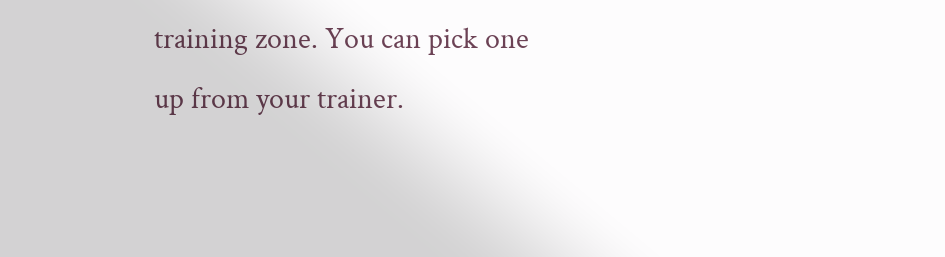training zone. You can pick one up from your trainer.